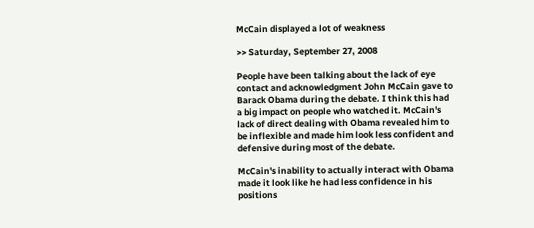McCain displayed a lot of weakness

>> Saturday, September 27, 2008

People have been talking about the lack of eye contact and acknowledgment John McCain gave to Barack Obama during the debate. I think this had a big impact on people who watched it. McCain's lack of direct dealing with Obama revealed him to be inflexible and made him look less confident and defensive during most of the debate.

McCain's inability to actually interact with Obama made it look like he had less confidence in his positions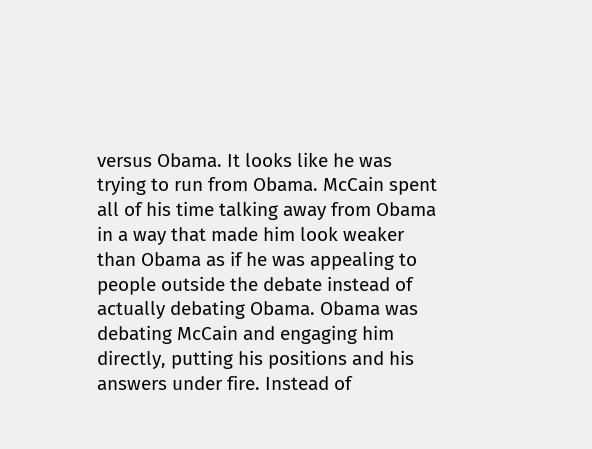versus Obama. It looks like he was trying to run from Obama. McCain spent all of his time talking away from Obama in a way that made him look weaker than Obama as if he was appealing to people outside the debate instead of actually debating Obama. Obama was debating McCain and engaging him directly, putting his positions and his answers under fire. Instead of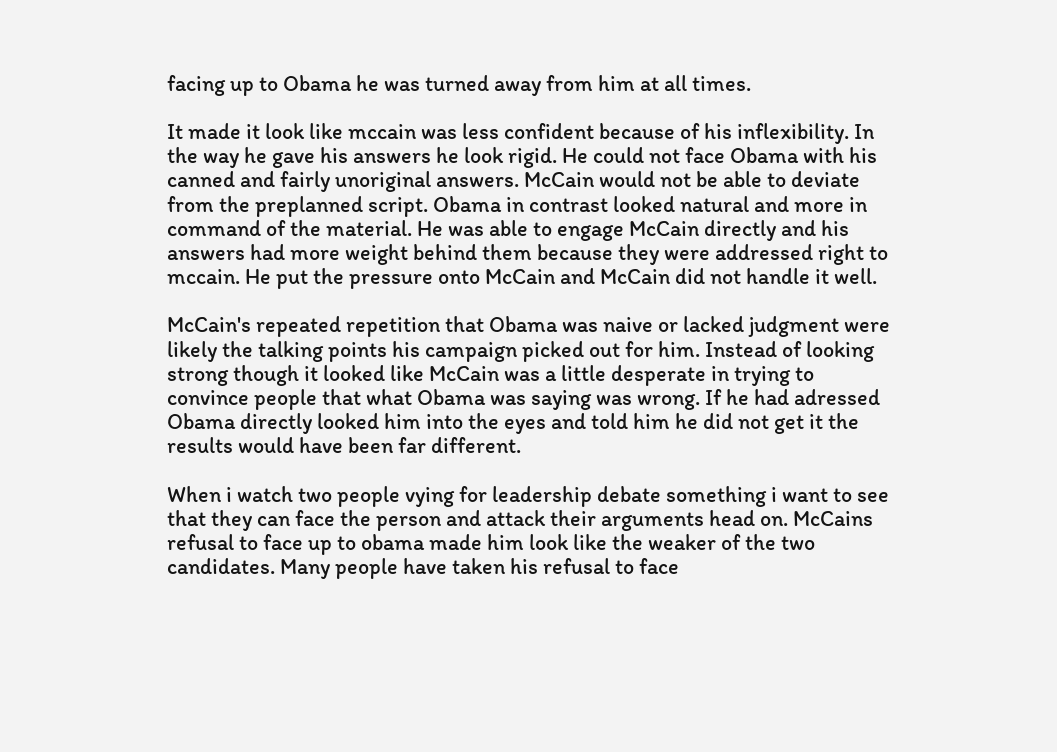facing up to Obama he was turned away from him at all times.

It made it look like mccain was less confident because of his inflexibility. In the way he gave his answers he look rigid. He could not face Obama with his canned and fairly unoriginal answers. McCain would not be able to deviate from the preplanned script. Obama in contrast looked natural and more in command of the material. He was able to engage McCain directly and his answers had more weight behind them because they were addressed right to mccain. He put the pressure onto McCain and McCain did not handle it well.

McCain's repeated repetition that Obama was naive or lacked judgment were likely the talking points his campaign picked out for him. Instead of looking strong though it looked like McCain was a little desperate in trying to convince people that what Obama was saying was wrong. If he had adressed Obama directly looked him into the eyes and told him he did not get it the results would have been far different.

When i watch two people vying for leadership debate something i want to see that they can face the person and attack their arguments head on. McCains refusal to face up to obama made him look like the weaker of the two candidates. Many people have taken his refusal to face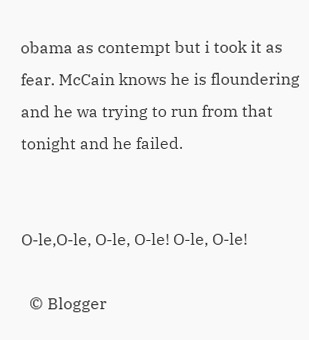obama as contempt but i took it as fear. McCain knows he is floundering and he wa trying to run from that tonight and he failed.


O-le,O-le, O-le, O-le! O-le, O-le!

  © Blogger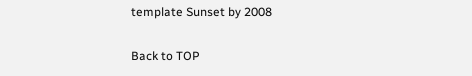template Sunset by 2008

Back to TOP